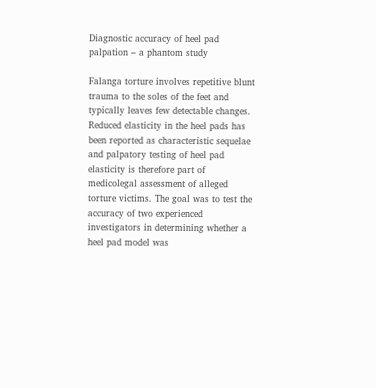Diagnostic accuracy of heel pad palpation – a phantom study

Falanga torture involves repetitive blunt trauma to the soles of the feet and typically leaves few detectable changes. Reduced elasticity in the heel pads has been reported as characteristic sequelae and palpatory testing of heel pad elasticity is therefore part of medicolegal assessment of alleged torture victims. The goal was to test the accuracy of two experienced investigators in determining whether a heel pad model was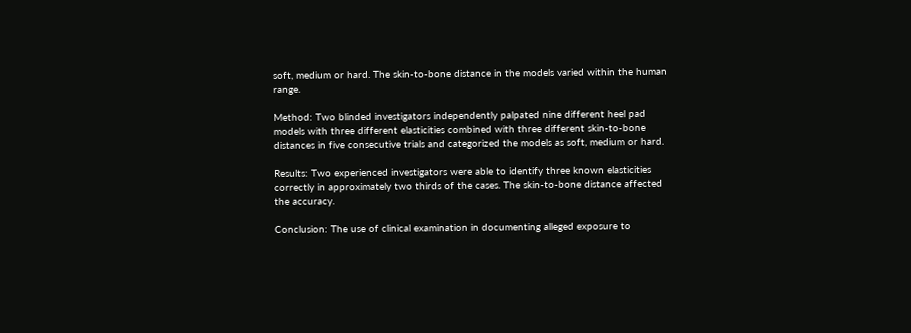soft, medium or hard. The skin-to-bone distance in the models varied within the human range.

Method: Two blinded investigators independently palpated nine different heel pad models with three different elasticities combined with three different skin-to-bone distances in five consecutive trials and categorized the models as soft, medium or hard.

Results: Two experienced investigators were able to identify three known elasticities correctly in approximately two thirds of the cases. The skin-to-bone distance affected the accuracy.

Conclusion: The use of clinical examination in documenting alleged exposure to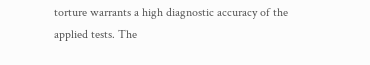torture warrants a high diagnostic accuracy of the applied tests. The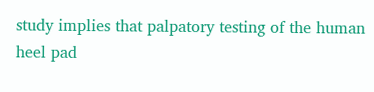study implies that palpatory testing of the human heel pad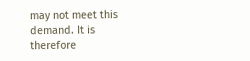may not meet this demand. It is therefore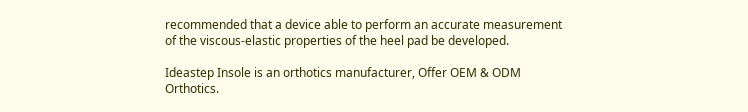recommended that a device able to perform an accurate measurement of the viscous-elastic properties of the heel pad be developed.

Ideastep Insole is an orthotics manufacturer, Offer OEM & ODM Orthotics.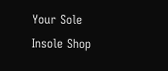Your Sole Insole Shop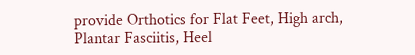provide Orthotics for Flat Feet, High arch, Plantar Fasciitis, Heel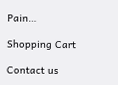Pain…

Shopping Cart

Contact us